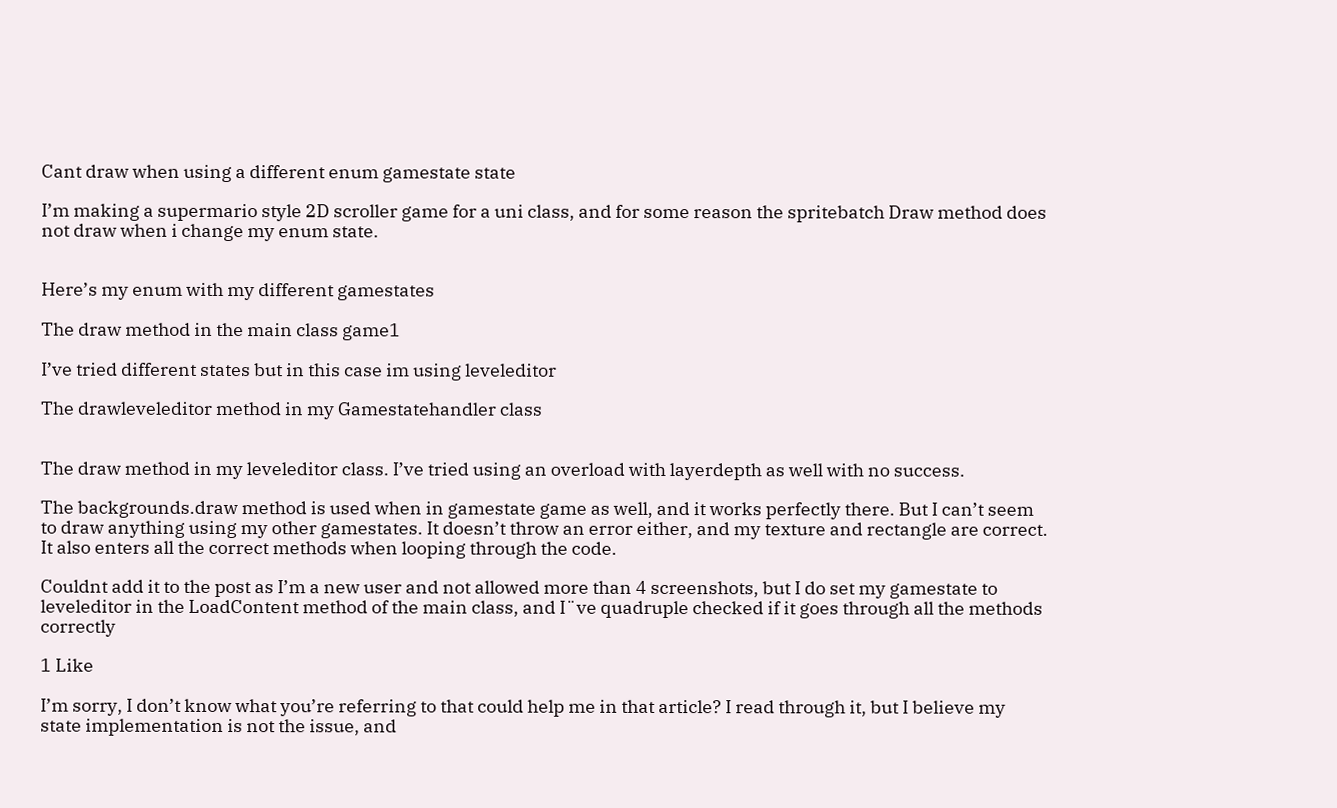Cant draw when using a different enum gamestate state

I’m making a supermario style 2D scroller game for a uni class, and for some reason the spritebatch Draw method does not draw when i change my enum state.


Here’s my enum with my different gamestates

The draw method in the main class game1

I’ve tried different states but in this case im using leveleditor

The drawleveleditor method in my Gamestatehandler class


The draw method in my leveleditor class. I’ve tried using an overload with layerdepth as well with no success.

The backgrounds.draw method is used when in gamestate game as well, and it works perfectly there. But I can’t seem to draw anything using my other gamestates. It doesn’t throw an error either, and my texture and rectangle are correct. It also enters all the correct methods when looping through the code.

Couldnt add it to the post as I’m a new user and not allowed more than 4 screenshots, but I do set my gamestate to leveleditor in the LoadContent method of the main class, and I¨ve quadruple checked if it goes through all the methods correctly

1 Like

I’m sorry, I don’t know what you’re referring to that could help me in that article? I read through it, but I believe my state implementation is not the issue, and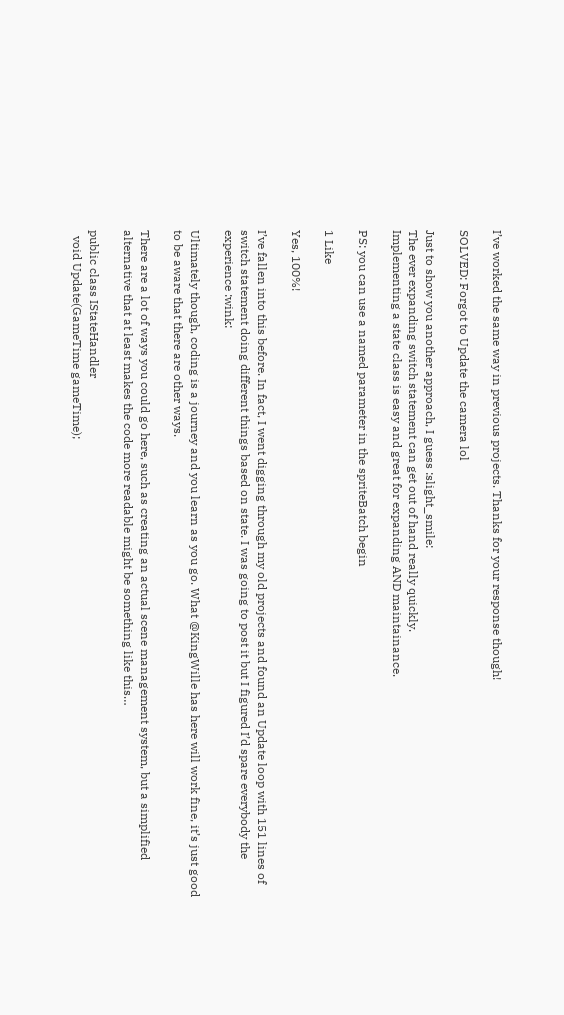I’ve worked the same way in previous projects. Thanks for your response though!

SOLVED: Forgot to Update the camera lol

Just to show you another approach, I guess :slight_smile:
The ever expanding switch statement can get out of hand really quickly.
Implementing a state class is easy and great for expanding AND maintainance.

PS: you can use a named parameter in the spriteBatch begin

1 Like

Yes, 100%!

I’ve fallen into this before. In fact, I went digging through my old projects and found an Update loop with 151 lines of switch statement doing different things based on state. I was going to post it but I figured I’d spare everybody the experience :wink:

Ultimately though, coding is a journey and you learn as you go. What @KingWille has here will work fine, it’s just good to be aware that there are other ways.

There are a lot of ways you could go here, such as creating an actual scene management system, but a simplified alternative that at least makes the code more readable might be something like this…

public class IStateHandler
  void Update(GameTime gameTime);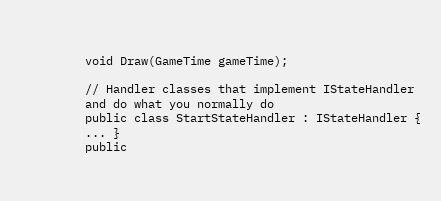void Draw(GameTime gameTime);

// Handler classes that implement IStateHandler and do what you normally do
public class StartStateHandler : IStateHandler { ... }
public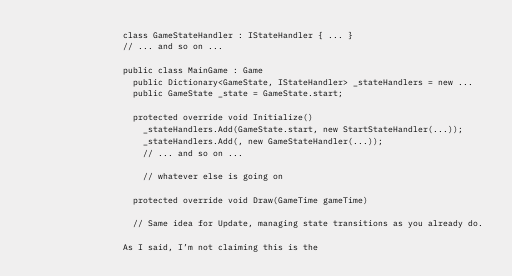class GameStateHandler : IStateHandler { ... }
// ... and so on ...

public class MainGame : Game
  public Dictionary<GameState, IStateHandler> _stateHandlers = new ...
  public GameState _state = GameState.start;

  protected override void Initialize()
    _stateHandlers.Add(GameState.start, new StartStateHandler(...));
    _stateHandlers.Add(, new GameStateHandler(...));
    // ... and so on ...

    // whatever else is going on

  protected override void Draw(GameTime gameTime)

  // Same idea for Update, managing state transitions as you already do.

As I said, I’m not claiming this is the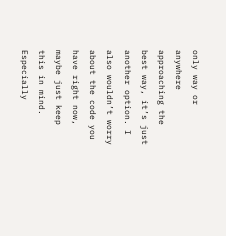only way or anywhere approaching the best way, it’s just another option. I also wouldn’t worry about the code you have right now, maybe just keep this in mind. Especially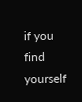if you find yourself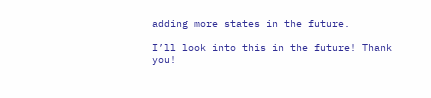adding more states in the future.

I’ll look into this in the future! Thank you!